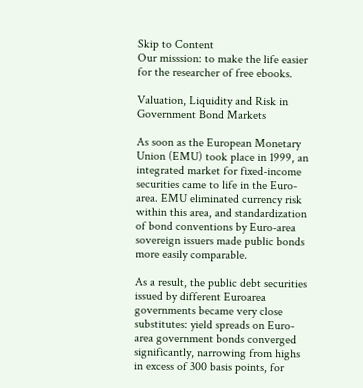Skip to Content
Our misssion: to make the life easier for the researcher of free ebooks.

Valuation, Liquidity and Risk in Government Bond Markets

As soon as the European Monetary Union (EMU) took place in 1999, an integrated market for fixed-income securities came to life in the Euro-area. EMU eliminated currency risk within this area, and standardization of bond conventions by Euro-area sovereign issuers made public bonds more easily comparable.

As a result, the public debt securities issued by different Euroarea governments became very close substitutes: yield spreads on Euro-area government bonds converged significantly, narrowing from highs in excess of 300 basis points, for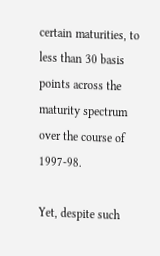certain maturities, to less than 30 basis points across the maturity spectrum over the course of 1997-98.

Yet, despite such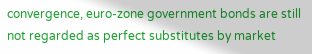convergence, euro-zone government bonds are still not regarded as perfect substitutes by market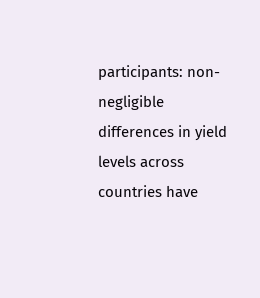participants: non-negligible differences in yield levels across countries have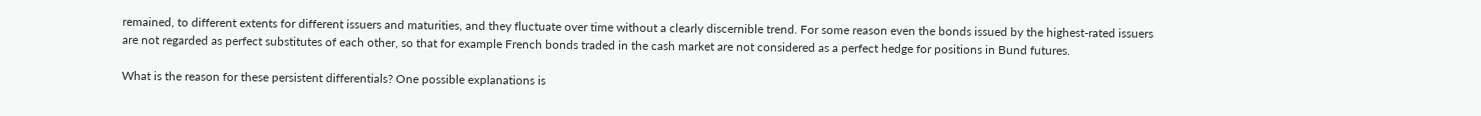remained, to different extents for different issuers and maturities, and they fluctuate over time without a clearly discernible trend. For some reason even the bonds issued by the highest-rated issuers are not regarded as perfect substitutes of each other, so that for example French bonds traded in the cash market are not considered as a perfect hedge for positions in Bund futures.

What is the reason for these persistent differentials? One possible explanations is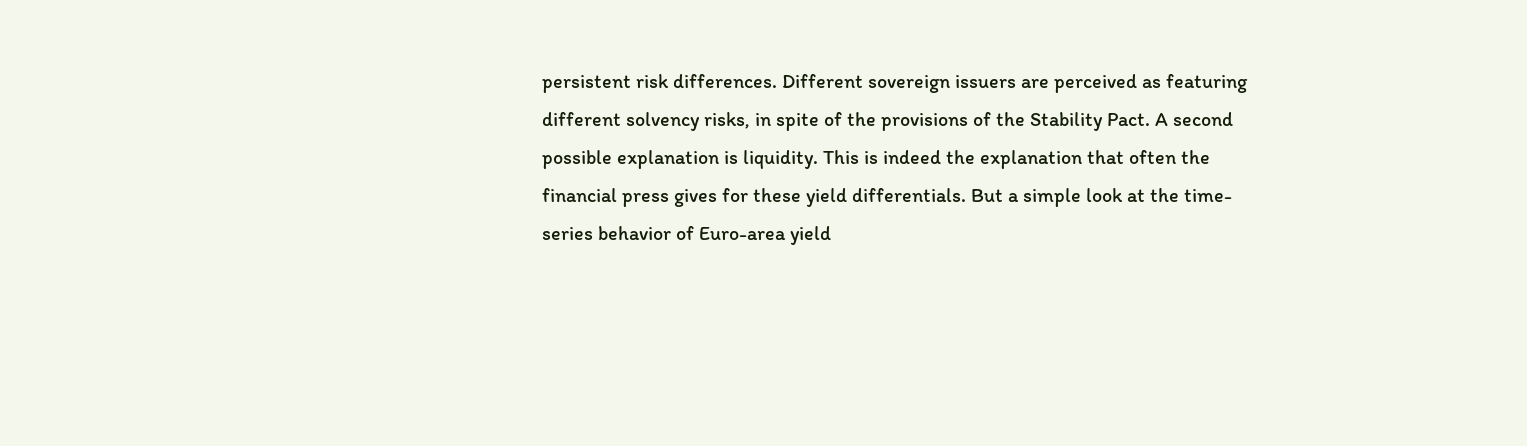persistent risk differences. Different sovereign issuers are perceived as featuring different solvency risks, in spite of the provisions of the Stability Pact. A second possible explanation is liquidity. This is indeed the explanation that often the financial press gives for these yield differentials. But a simple look at the time-series behavior of Euro-area yield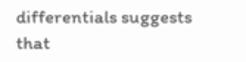differentials suggests that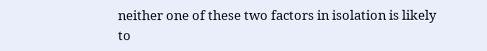neither one of these two factors in isolation is likely to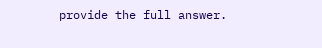provide the full answer.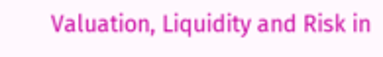Valuation, Liquidity and Risk in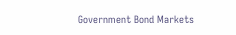Government Bond Markets